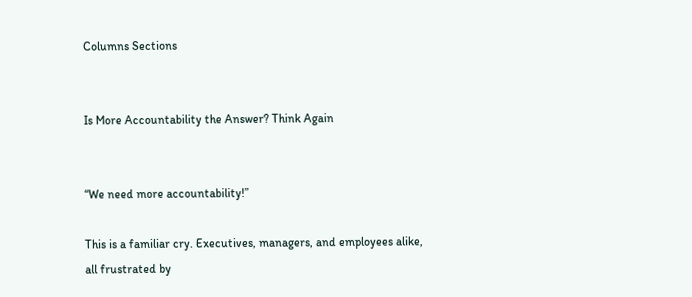Columns Sections


Is More Accountability the Answer? Think Again


“We need more accountability!”

This is a familiar cry. Executives, managers, and employees alike, all frustrated by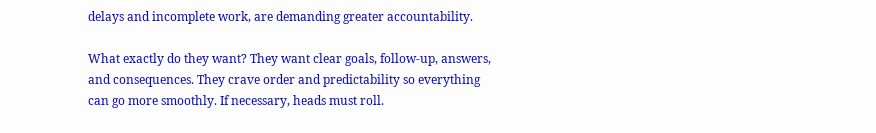delays and incomplete work, are demanding greater accountability.

What exactly do they want? They want clear goals, follow-up, answers, and consequences. They crave order and predictability so everything can go more smoothly. If necessary, heads must roll.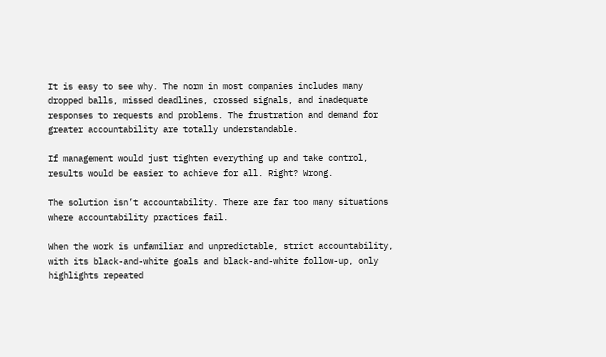It is easy to see why. The norm in most companies includes many dropped balls, missed deadlines, crossed signals, and inadequate responses to requests and problems. The frustration and demand for greater accountability are totally understandable.

If management would just tighten everything up and take control, results would be easier to achieve for all. Right? Wrong.

The solution isn’t accountability. There are far too many situations where accountability practices fail.

When the work is unfamiliar and unpredictable, strict accountability, with its black-and-white goals and black-and-white follow-up, only highlights repeated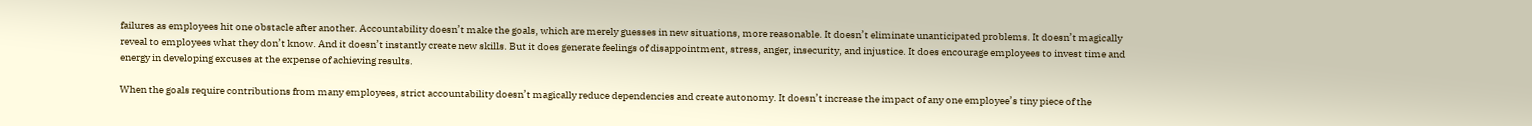failures as employees hit one obstacle after another. Accountability doesn’t make the goals, which are merely guesses in new situations, more reasonable. It doesn’t eliminate unanticipated problems. It doesn’t magically reveal to employees what they don’t know. And it doesn’t instantly create new skills. But it does generate feelings of disappointment, stress, anger, insecurity, and injustice. It does encourage employees to invest time and energy in developing excuses at the expense of achieving results.

When the goals require contributions from many employees, strict accountability doesn’t magically reduce dependencies and create autonomy. It doesn’t increase the impact of any one employee’s tiny piece of the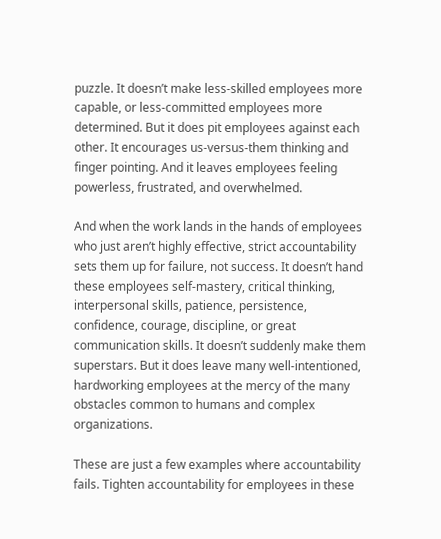puzzle. It doesn’t make less-skilled employees more capable, or less-committed employees more determined. But it does pit employees against each other. It encourages us-versus-them thinking and finger pointing. And it leaves employees feeling powerless, frustrated, and overwhelmed.

And when the work lands in the hands of employees who just aren’t highly effective, strict accountability sets them up for failure, not success. It doesn’t hand these employees self-mastery, critical thinking, interpersonal skills, patience, persistence, confidence, courage, discipline, or great communication skills. It doesn’t suddenly make them superstars. But it does leave many well-intentioned, hardworking employees at the mercy of the many obstacles common to humans and complex organizations.

These are just a few examples where accountability fails. Tighten accountability for employees in these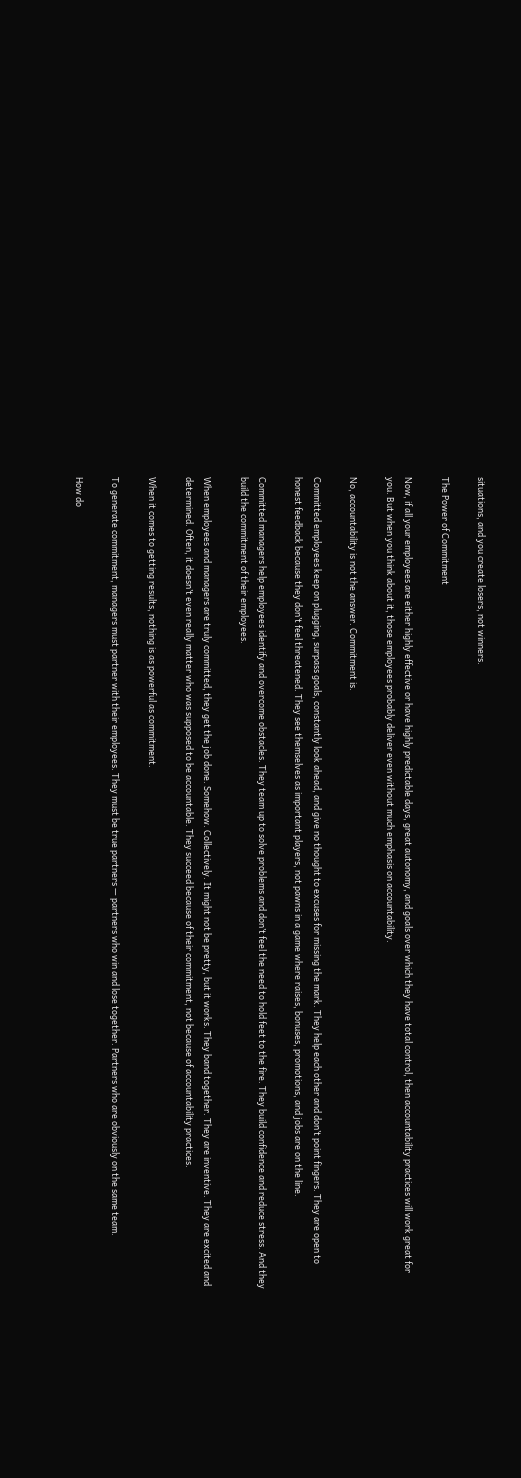situations, and you create losers, not winners.

The Power of Commitment

Now, if all your employees are either highly effective or have highly predictable days, great autonomy, and goals over which they have total control, then accountability practices will work great for you. But when you think about it, those employees probably deliver even without much emphasis on accountability.

No, accountability is not the answer. Commitment is.

Committed employees keep on plugging, surpass goals, constantly look ahead, and give no thought to excuses for missing the mark. They help each other and don’t point fingers. They are open to honest feedback because they don’t feel threatened. They see themselves as important players, not pawns in a game where raises, bonuses, promotions, and jobs are on the line.

Committed managers help employees identify and overcome obstacles. They team up to solve problems and don’t feel the need to hold feet to the fire. They build confidence and reduce stress. And they build the commitment of their employees.

When employees and managers are truly committed, they get the job done. Somehow. Collectively. It might not be pretty, but it works. They band together. They are inventive. They are excited and determined. Often, it doesn’t even really matter who was supposed to be accountable. They succeed because of their commitment, not because of accountability practices.

When it comes to getting results, nothing is as powerful as commitment.

To generate commitment, managers must partner with their employees. They must be true partners — partners who win and lose together. Partners who are obviously on the same team.

How do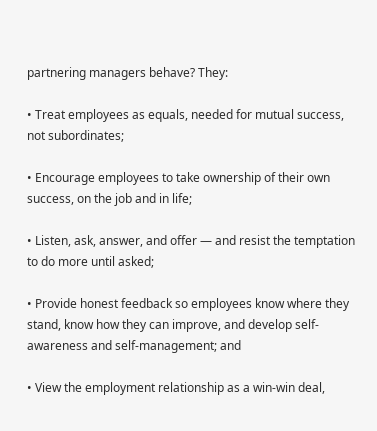partnering managers behave? They:

• Treat employees as equals, needed for mutual success, not subordinates;

• Encourage employees to take ownership of their own success, on the job and in life;

• Listen, ask, answer, and offer — and resist the temptation to do more until asked;

• Provide honest feedback so employees know where they stand, know how they can improve, and develop self-awareness and self-management; and

• View the employment relationship as a win-win deal,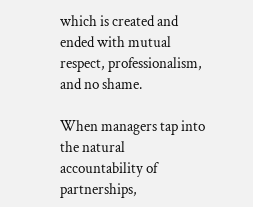which is created and ended with mutual respect, professionalism, and no shame.

When managers tap into the natural accountability of partnerships,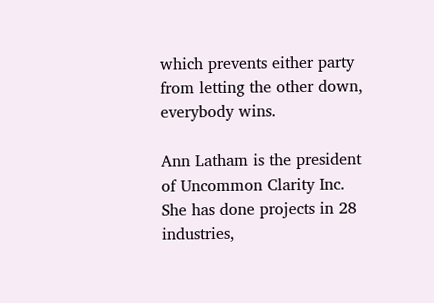which prevents either party from letting the other down, everybody wins.

Ann Latham is the president of Uncommon Clarity Inc. She has done projects in 28 industries,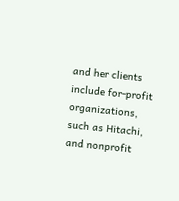and her clients include for-profit organizations, such as Hitachi, and nonprofit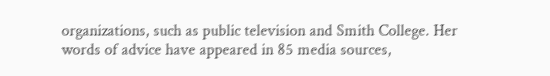organizations, such as public television and Smith College. Her words of advice have appeared in 85 media sources,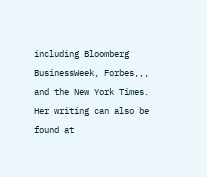including Bloomberg BusinessWeek, Forbes,,, and the New York Times. Her writing can also be found at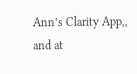Ann’s Clarity App,, and at